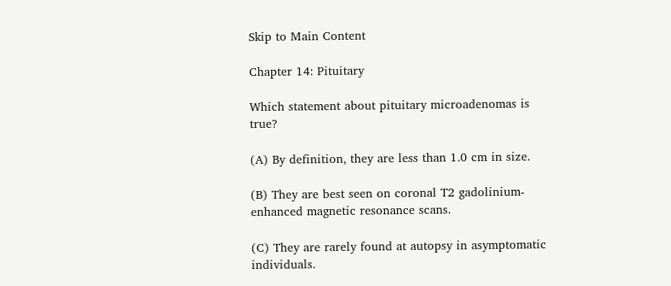Skip to Main Content

Chapter 14: Pituitary

Which statement about pituitary microadenomas is true?

(A) By definition, they are less than 1.0 cm in size.

(B) They are best seen on coronal T2 gadolinium-enhanced magnetic resonance scans.

(C) They are rarely found at autopsy in asymptomatic individuals.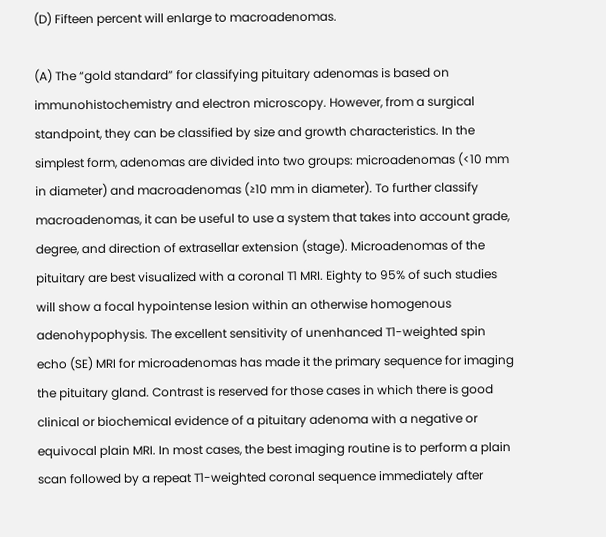(D) Fifteen percent will enlarge to macroadenomas.

(A) The “gold standard” for classifying pituitary adenomas is based on immunohistochemistry and electron microscopy. However, from a surgical standpoint, they can be classified by size and growth characteristics. In the simplest form, adenomas are divided into two groups: microadenomas (<10 mm in diameter) and macroadenomas (≥10 mm in diameter). To further classify macroadenomas, it can be useful to use a system that takes into account grade, degree, and direction of extrasellar extension (stage). Microadenomas of the pituitary are best visualized with a coronal T1 MRI. Eighty to 95% of such studies will show a focal hypointense lesion within an otherwise homogenous adenohypophysis. The excellent sensitivity of unenhanced T1-weighted spin echo (SE) MRI for microadenomas has made it the primary sequence for imaging the pituitary gland. Contrast is reserved for those cases in which there is good clinical or biochemical evidence of a pituitary adenoma with a negative or equivocal plain MRI. In most cases, the best imaging routine is to perform a plain scan followed by a repeat T1-weighted coronal sequence immediately after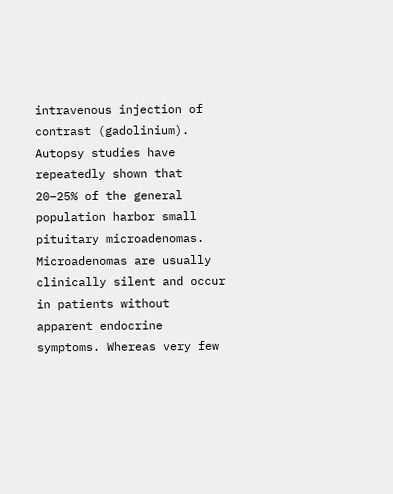intravenous injection of contrast (gadolinium). Autopsy studies have repeatedly shown that 20–25% of the general population harbor small pituitary microadenomas. Microadenomas are usually clinically silent and occur in patients without apparent endocrine symptoms. Whereas very few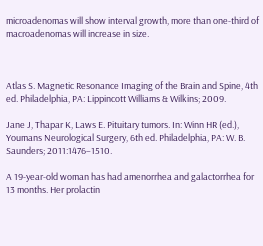microadenomas will show interval growth, more than one-third of macroadenomas will increase in size.



Atlas S. Magnetic Resonance Imaging of the Brain and Spine, 4th ed. Philadelphia, PA: Lippincott Williams & Wilkins; 2009.

Jane J, Thapar K, Laws E. Pituitary tumors. In: Winn HR (ed.), Youmans Neurological Surgery, 6th ed. Philadelphia, PA: W. B. Saunders; 2011:1476–1510.

A 19-year-old woman has had amenorrhea and galactorrhea for 13 months. Her prolactin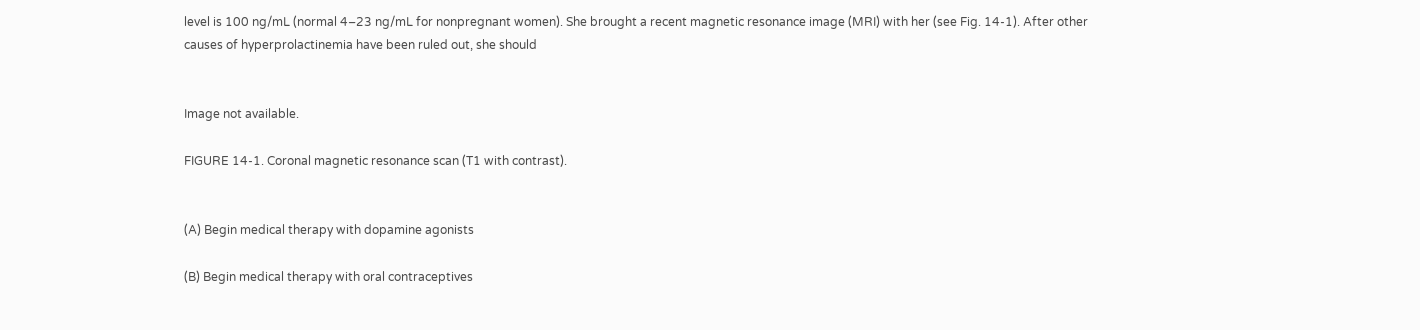level is 100 ng/mL (normal 4–23 ng/mL for nonpregnant women). She brought a recent magnetic resonance image (MRI) with her (see Fig. 14-1). After other causes of hyperprolactinemia have been ruled out, she should


Image not available.

FIGURE 14-1. Coronal magnetic resonance scan (T1 with contrast).


(A) Begin medical therapy with dopamine agonists

(B) Begin medical therapy with oral contraceptives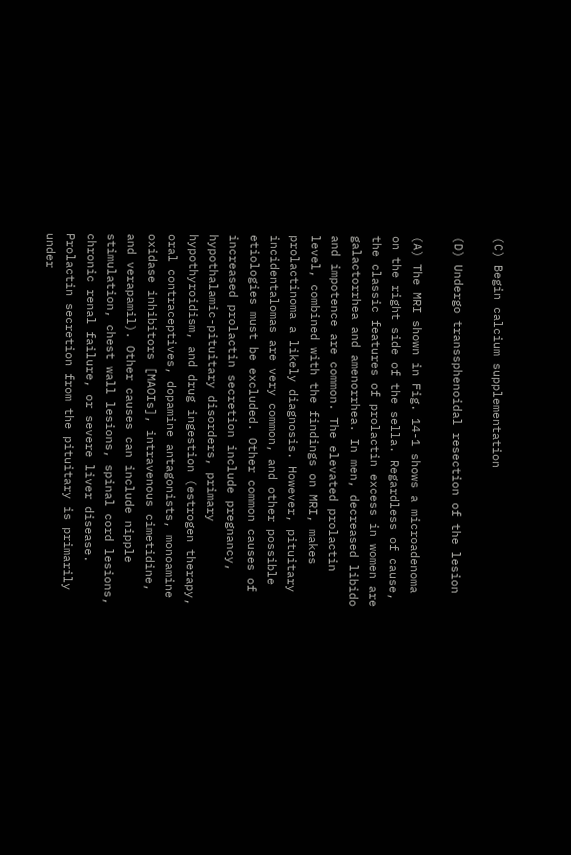(C) Begin calcium supplementation

(D) Undergo transsphenoidal resection of the lesion

(A) The MRI shown in Fig. 14-1 shows a microadenoma on the right side of the sella. Regardless of cause, the classic features of prolactin excess in women are galactorrhea and amenorrhea. In men, decreased libido and impotence are common. The elevated prolactin level, combined with the findings on MRI, makes prolactinoma a likely diagnosis. However, pituitary incidentalomas are very common, and other possible etiologies must be excluded. Other common causes of increased prolactin secretion include pregnancy, hypothalamic-pituitary disorders, primary hypothyroidism, and drug ingestion (estrogen therapy, oral contraceptives, dopamine antagonists, monoamine oxidase inhibitors [MAOIs], intravenous cimetidine, and verapamil). Other causes can include nipple stimulation, chest wall lesions, spinal cord lesions, chronic renal failure, or severe liver disease. Prolactin secretion from the pituitary is primarily under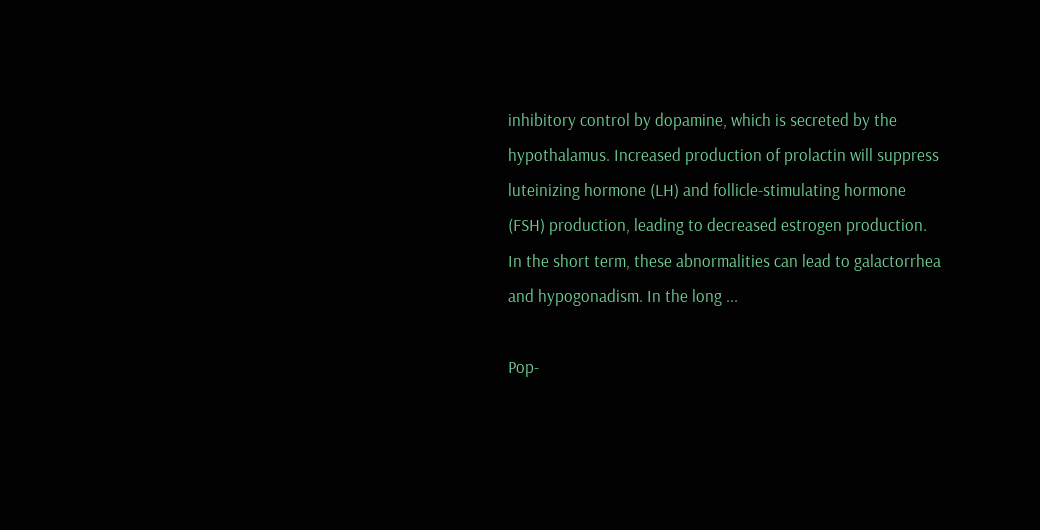inhibitory control by dopamine, which is secreted by the hypothalamus. Increased production of prolactin will suppress luteinizing hormone (LH) and follicle-stimulating hormone (FSH) production, leading to decreased estrogen production. In the short term, these abnormalities can lead to galactorrhea and hypogonadism. In the long ...

Pop-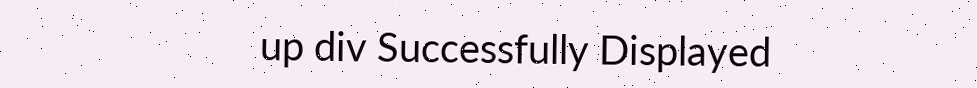up div Successfully Displayed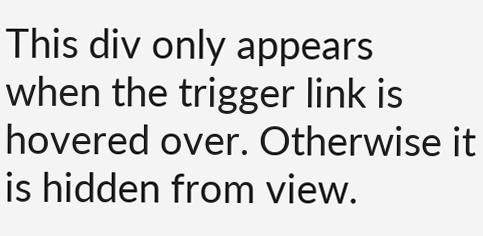This div only appears when the trigger link is hovered over. Otherwise it is hidden from view.